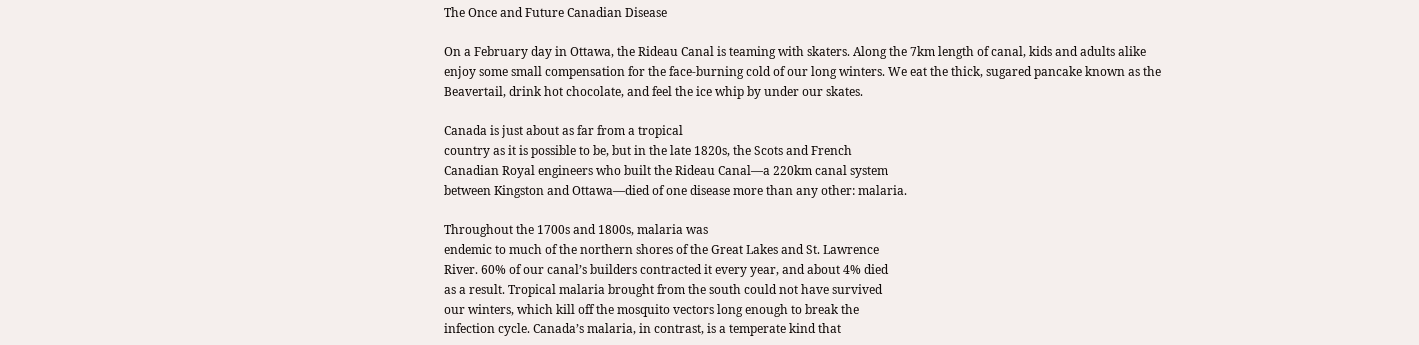The Once and Future Canadian Disease

On a February day in Ottawa, the Rideau Canal is teaming with skaters. Along the 7km length of canal, kids and adults alike enjoy some small compensation for the face-burning cold of our long winters. We eat the thick, sugared pancake known as the Beavertail, drink hot chocolate, and feel the ice whip by under our skates.

Canada is just about as far from a tropical
country as it is possible to be, but in the late 1820s, the Scots and French
Canadian Royal engineers who built the Rideau Canal—a 220km canal system
between Kingston and Ottawa—died of one disease more than any other: malaria.

Throughout the 1700s and 1800s, malaria was
endemic to much of the northern shores of the Great Lakes and St. Lawrence
River. 60% of our canal’s builders contracted it every year, and about 4% died
as a result. Tropical malaria brought from the south could not have survived
our winters, which kill off the mosquito vectors long enough to break the
infection cycle. Canada’s malaria, in contrast, is a temperate kind that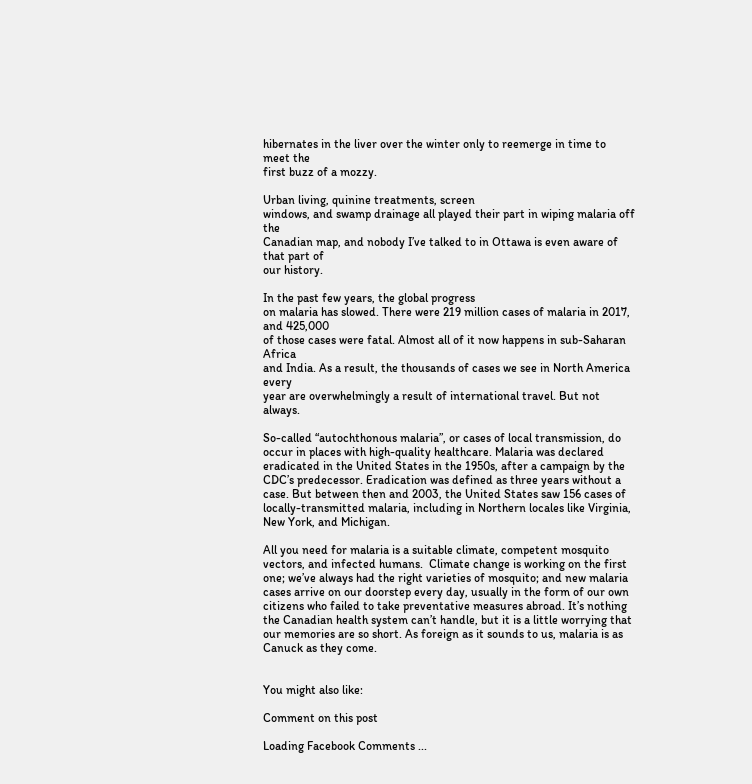hibernates in the liver over the winter only to reemerge in time to meet the
first buzz of a mozzy.

Urban living, quinine treatments, screen
windows, and swamp drainage all played their part in wiping malaria off the
Canadian map, and nobody I’ve talked to in Ottawa is even aware of that part of
our history.

In the past few years, the global progress
on malaria has slowed. There were 219 million cases of malaria in 2017, and 425,000
of those cases were fatal. Almost all of it now happens in sub-Saharan Africa
and India. As a result, the thousands of cases we see in North America every
year are overwhelmingly a result of international travel. But not always.

So-called “autochthonous malaria”, or cases of local transmission, do occur in places with high-quality healthcare. Malaria was declared eradicated in the United States in the 1950s, after a campaign by the CDC’s predecessor. Eradication was defined as three years without a case. But between then and 2003, the United States saw 156 cases of locally-transmitted malaria, including in Northern locales like Virginia, New York, and Michigan.

All you need for malaria is a suitable climate, competent mosquito vectors, and infected humans.  Climate change is working on the first one; we’ve always had the right varieties of mosquito; and new malaria cases arrive on our doorstep every day, usually in the form of our own citizens who failed to take preventative measures abroad. It’s nothing the Canadian health system can’t handle, but it is a little worrying that our memories are so short. As foreign as it sounds to us, malaria is as Canuck as they come.


You might also like:

Comment on this post

Loading Facebook Comments ...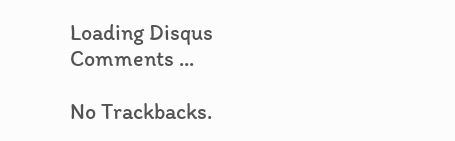Loading Disqus Comments ...

No Trackbacks.